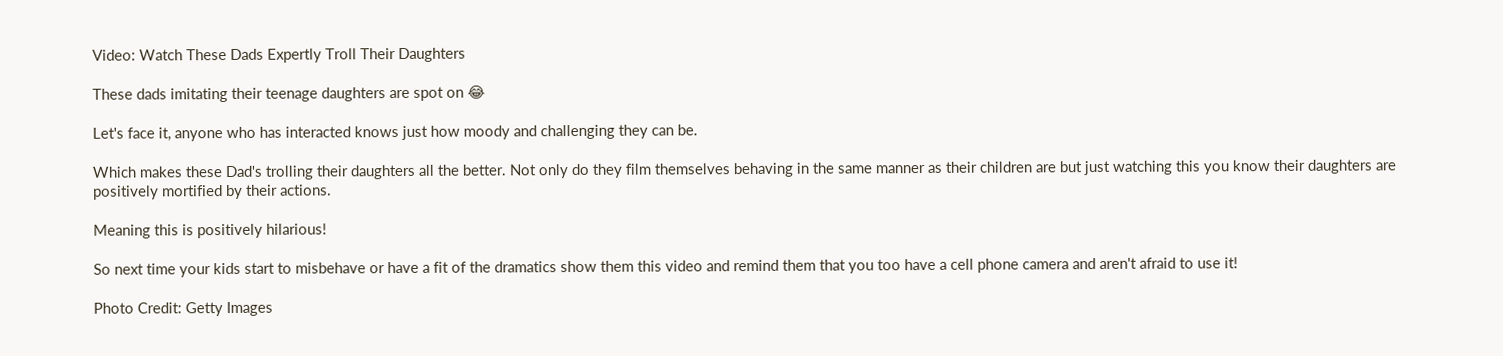Video: Watch These Dads Expertly Troll Their Daughters

These dads imitating their teenage daughters are spot on 😂

Let's face it, anyone who has interacted knows just how moody and challenging they can be.

Which makes these Dad's trolling their daughters all the better. Not only do they film themselves behaving in the same manner as their children are but just watching this you know their daughters are positively mortified by their actions.

Meaning this is positively hilarious!

So next time your kids start to misbehave or have a fit of the dramatics show them this video and remind them that you too have a cell phone camera and aren't afraid to use it!

Photo Credit: Getty Images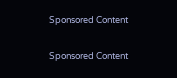Sponsored Content

Sponsored Content